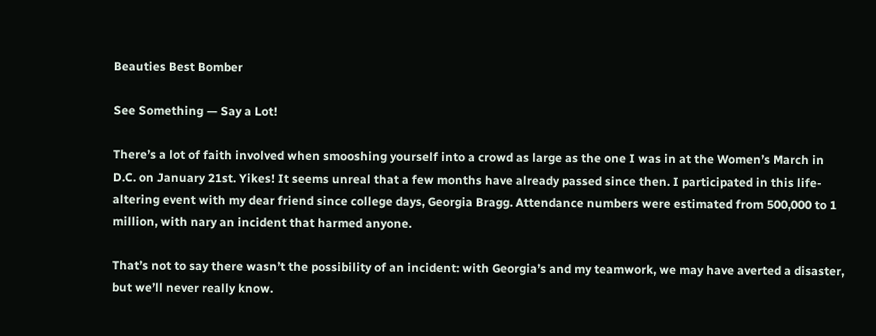Beauties Best Bomber

See Something — Say a Lot!

There’s a lot of faith involved when smooshing yourself into a crowd as large as the one I was in at the Women’s March in D.C. on January 21st. Yikes! It seems unreal that a few months have already passed since then. I participated in this life-altering event with my dear friend since college days, Georgia Bragg. Attendance numbers were estimated from 500,000 to 1 million, with nary an incident that harmed anyone.

That’s not to say there wasn’t the possibility of an incident: with Georgia’s and my teamwork, we may have averted a disaster, but we’ll never really know.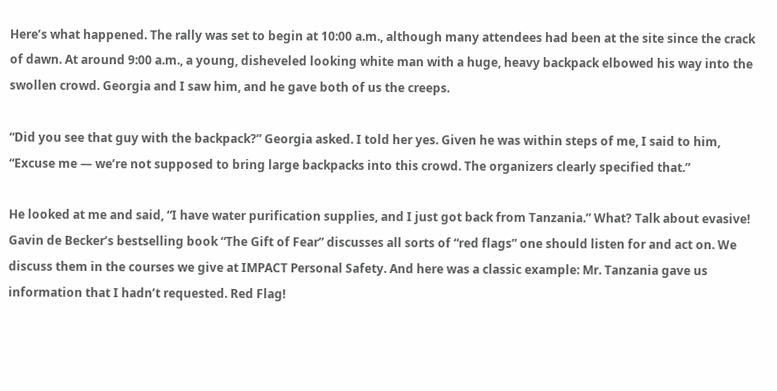Here’s what happened. The rally was set to begin at 10:00 a.m., although many attendees had been at the site since the crack of dawn. At around 9:00 a.m., a young, disheveled looking white man with a huge, heavy backpack elbowed his way into the swollen crowd. Georgia and I saw him, and he gave both of us the creeps.

“Did you see that guy with the backpack?” Georgia asked. I told her yes. Given he was within steps of me, I said to him, “Excuse me — we’re not supposed to bring large backpacks into this crowd. The organizers clearly specified that.”

He looked at me and said, “I have water purification supplies, and I just got back from Tanzania.” What? Talk about evasive! Gavin de Becker’s bestselling book “The Gift of Fear” discusses all sorts of “red flags” one should listen for and act on. We discuss them in the courses we give at IMPACT Personal Safety. And here was a classic example: Mr. Tanzania gave us information that I hadn’t requested. Red Flag!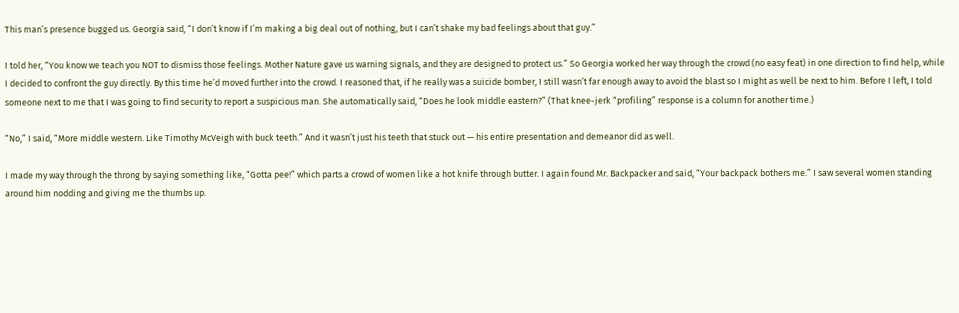This man’s presence bugged us. Georgia said, “I don’t know if I’m making a big deal out of nothing, but I can’t shake my bad feelings about that guy.”

I told her, “You know we teach you NOT to dismiss those feelings. Mother Nature gave us warning signals, and they are designed to protect us.” So Georgia worked her way through the crowd (no easy feat) in one direction to find help, while I decided to confront the guy directly. By this time he’d moved further into the crowd. I reasoned that, if he really was a suicide bomber, I still wasn’t far enough away to avoid the blast so I might as well be next to him. Before I left, I told someone next to me that I was going to find security to report a suspicious man. She automatically said, “Does he look middle eastern?” (That knee-jerk “profiling” response is a column for another time.)

“No,” I said, “More middle western. Like Timothy McVeigh with buck teeth.” And it wasn’t just his teeth that stuck out — his entire presentation and demeanor did as well.

I made my way through the throng by saying something like, “Gotta pee!” which parts a crowd of women like a hot knife through butter. I again found Mr. Backpacker and said, “Your backpack bothers me.” I saw several women standing around him nodding and giving me the thumbs up.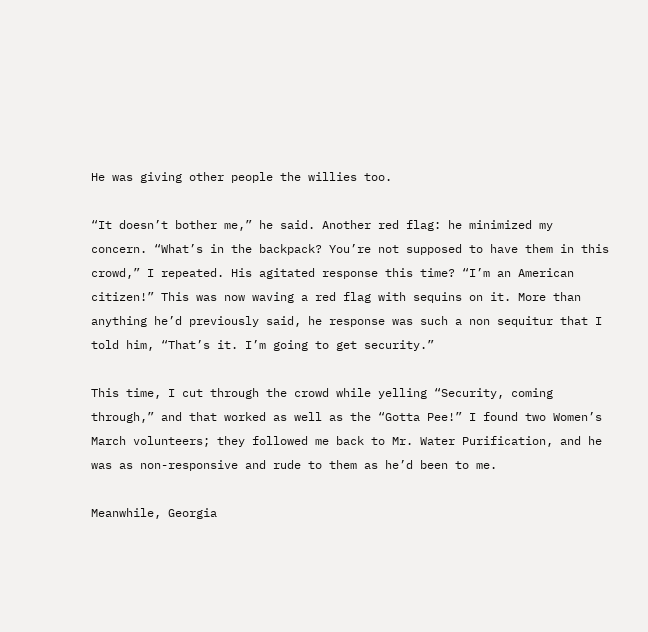He was giving other people the willies too.

“It doesn’t bother me,” he said. Another red flag: he minimized my concern. “What’s in the backpack? You’re not supposed to have them in this crowd,” I repeated. His agitated response this time? “I’m an American citizen!” This was now waving a red flag with sequins on it. More than anything he’d previously said, he response was such a non sequitur that I told him, “That’s it. I’m going to get security.”

This time, I cut through the crowd while yelling “Security, coming through,” and that worked as well as the “Gotta Pee!” I found two Women’s March volunteers; they followed me back to Mr. Water Purification, and he was as non-responsive and rude to them as he’d been to me.

Meanwhile, Georgia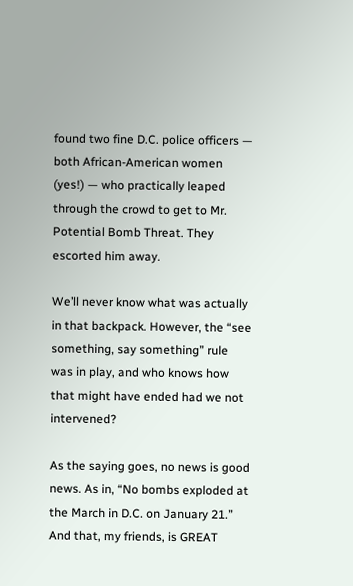found two fine D.C. police officers — both African-American women (yes!) — who practically leaped through the crowd to get to Mr. Potential Bomb Threat. They escorted him away.

We’ll never know what was actually in that backpack. However, the “see something, say something” rule was in play, and who knows how that might have ended had we not intervened?

As the saying goes, no news is good news. As in, “No bombs exploded at the March in D.C. on January 21.” And that, my friends, is GREAT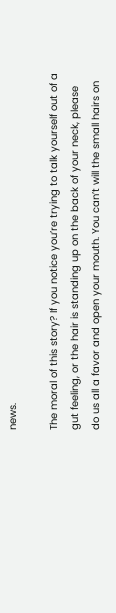news.

The moral of this story? If you notice you’re trying to talk yourself out of a gut feeling, or the hair is standing up on the back of your neck, please do us all a favor and open your mouth. You can’t will the small hairs on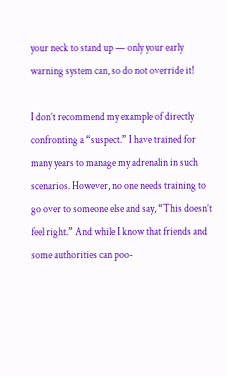your neck to stand up — only your early warning system can, so do not override it!

I don’t recommend my example of directly confronting a “suspect.” I have trained for many years to manage my adrenalin in such scenarios. However, no one needs training to go over to someone else and say, “This doesn’t feel right.” And while I know that friends and some authorities can poo-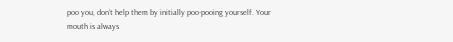poo you, don’t help them by initially poo-pooing yourself. Your mouth is always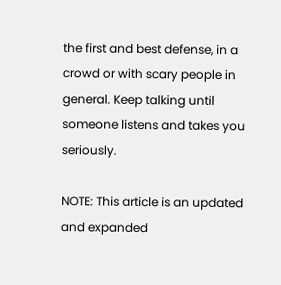the first and best defense, in a crowd or with scary people in general. Keep talking until someone listens and takes you seriously.

NOTE: This article is an updated and expanded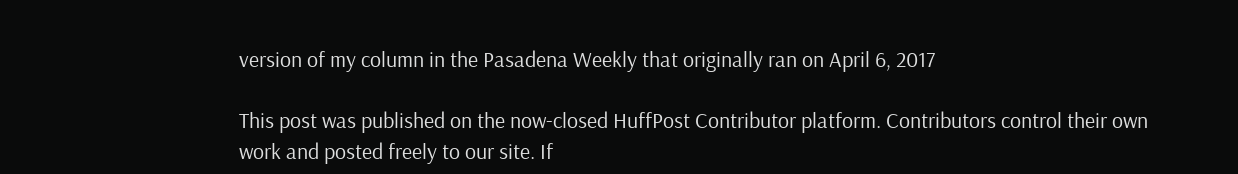version of my column in the Pasadena Weekly that originally ran on April 6, 2017

This post was published on the now-closed HuffPost Contributor platform. Contributors control their own work and posted freely to our site. If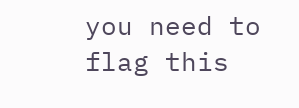you need to flag this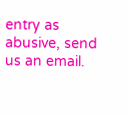entry as abusive, send us an email.